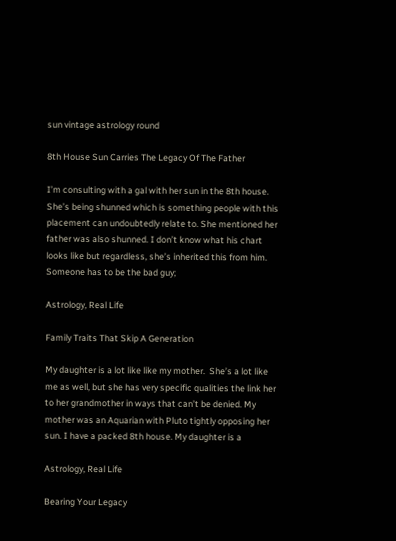sun vintage astrology round

8th House Sun Carries The Legacy Of The Father

I’m consulting with a gal with her sun in the 8th house. She’s being shunned which is something people with this placement can undoubtedly relate to. She mentioned her father was also shunned. I don’t know what his chart looks like but regardless, she’s inherited this from him.  Someone has to be the bad guy;

Astrology, Real Life

Family Traits That Skip A Generation

My daughter is a lot like like my mother.  She’s a lot like me as well, but she has very specific qualities the link her to her grandmother in ways that can’t be denied. My mother was an Aquarian with Pluto tightly opposing her sun. I have a packed 8th house. My daughter is a

Astrology, Real Life

Bearing Your Legacy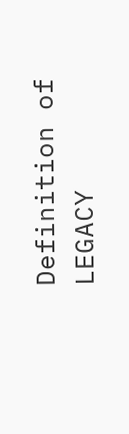Definition of LEGACY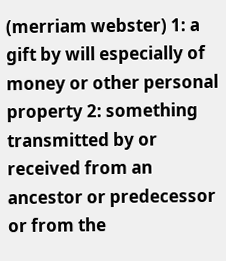(merriam webster) 1: a gift by will especially of money or other personal property 2: something transmitted by or received from an ancestor or predecessor or from the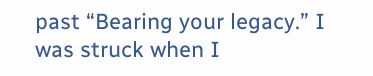past “Bearing your legacy.” I was struck when I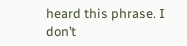heard this phrase. I don’t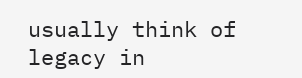usually think of legacy in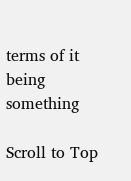terms of it being something

Scroll to Top